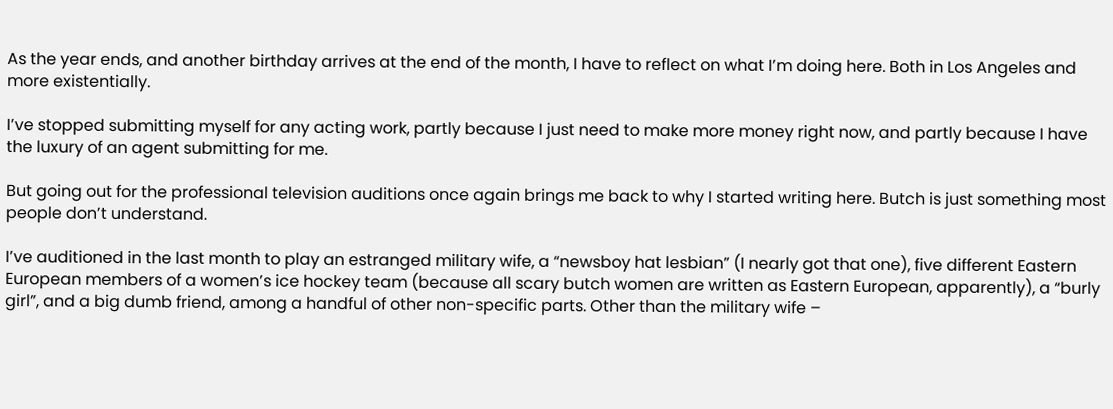As the year ends, and another birthday arrives at the end of the month, I have to reflect on what I’m doing here. Both in Los Angeles and more existentially.

I’ve stopped submitting myself for any acting work, partly because I just need to make more money right now, and partly because I have the luxury of an agent submitting for me.

But going out for the professional television auditions once again brings me back to why I started writing here. Butch is just something most people don’t understand.

I’ve auditioned in the last month to play an estranged military wife, a “newsboy hat lesbian” (I nearly got that one), five different Eastern European members of a women’s ice hockey team (because all scary butch women are written as Eastern European, apparently), a “burly girl”, and a big dumb friend, among a handful of other non-specific parts. Other than the military wife –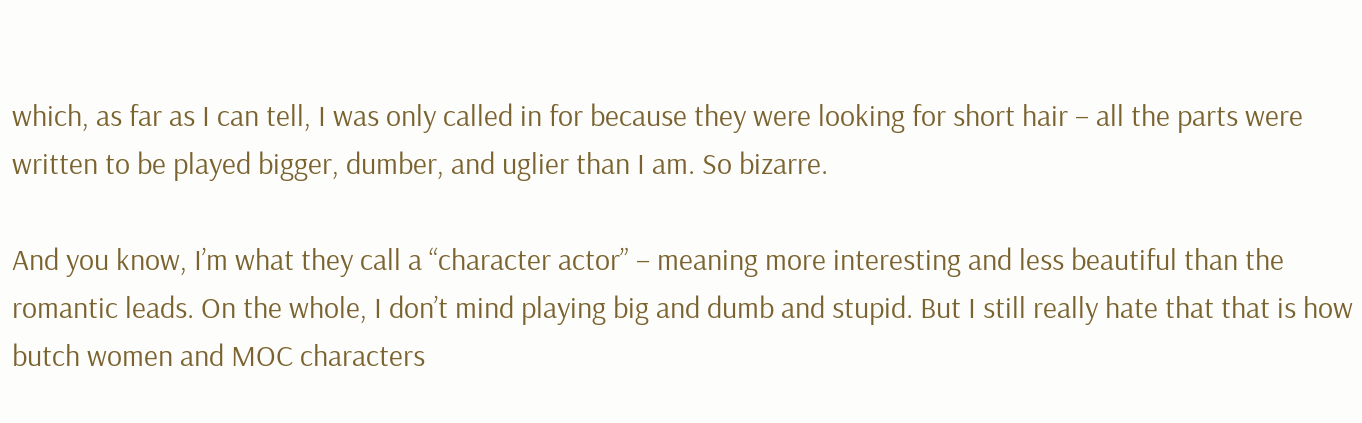which, as far as I can tell, I was only called in for because they were looking for short hair – all the parts were written to be played bigger, dumber, and uglier than I am. So bizarre.

And you know, I’m what they call a “character actor” – meaning more interesting and less beautiful than the romantic leads. On the whole, I don’t mind playing big and dumb and stupid. But I still really hate that that is how butch women and MOC characters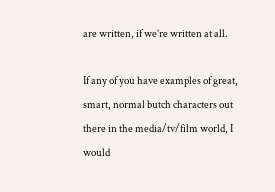are written, if we’re written at all.

If any of you have examples of great, smart, normal butch characters out there in the media/tv/film world, I would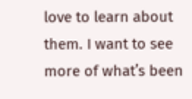love to learn about them. I want to see more of what’s been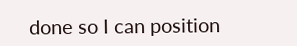done so I can position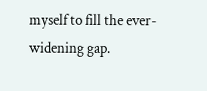myself to fill the ever-widening gap.